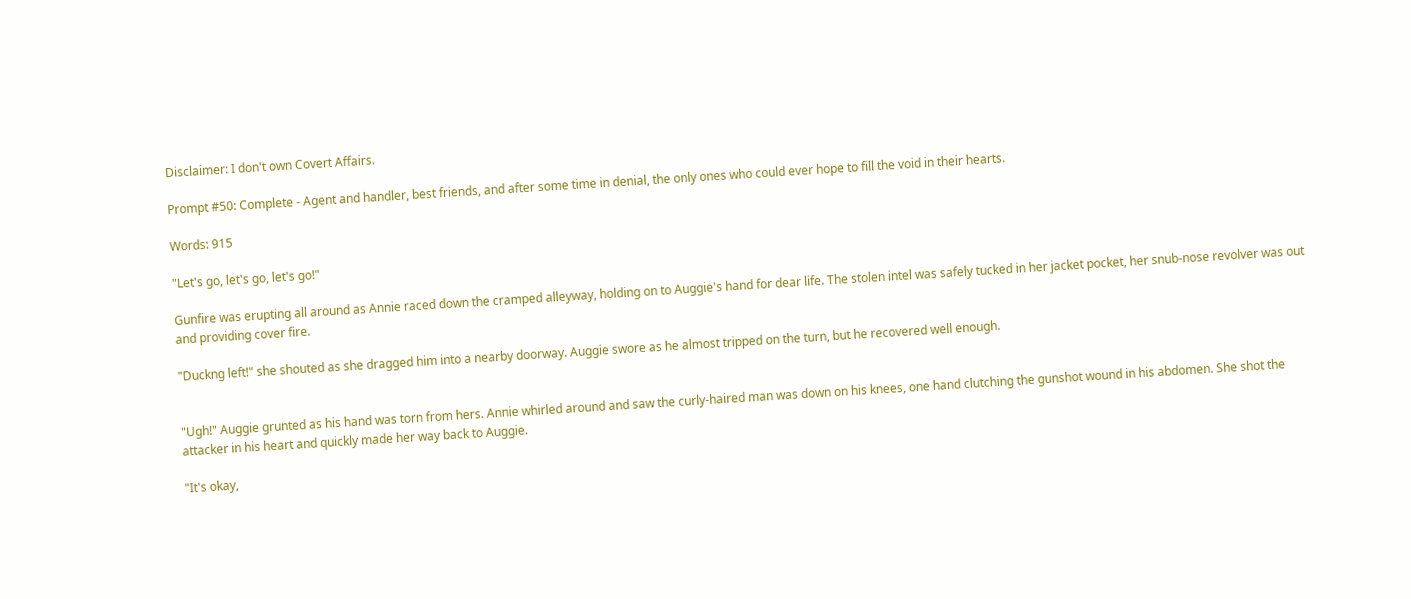Disclaimer: I don't own Covert Affairs.

Prompt #50: Complete - Agent and handler, best friends, and after some time in denial, the only ones who could ever hope to fill the void in their hearts.

Words: 915

"Let's go, let's go, let's go!"

Gunfire was erupting all around as Annie raced down the cramped alleyway, holding on to Auggie's hand for dear life. The stolen intel was safely tucked in her jacket pocket, her snub-nose revolver was out and providing cover fire.

"Duckng left!" she shouted as she dragged him into a nearby doorway. Auggie swore as he almost tripped on the turn, but he recovered well enough.


"Ugh!" Auggie grunted as his hand was torn from hers. Annie whirled around and saw the curly-haired man was down on his knees, one hand clutching the gunshot wound in his abdomen. She shot the attacker in his heart and quickly made her way back to Auggie.

"It's okay,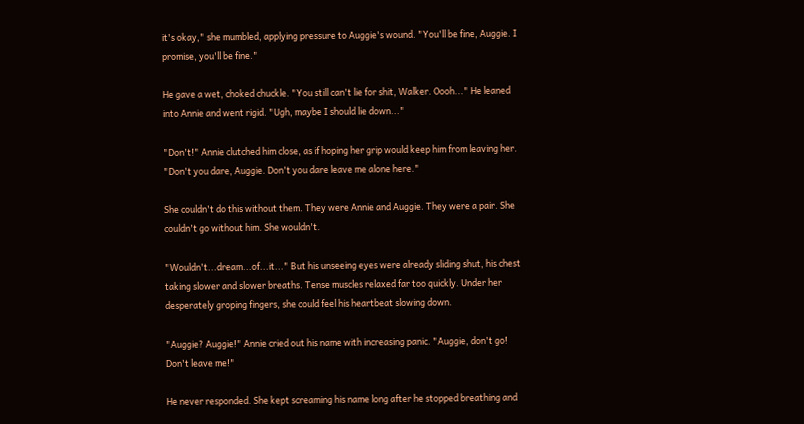it's okay," she mumbled, applying pressure to Auggie's wound. "You'll be fine, Auggie. I promise, you'll be fine."

He gave a wet, choked chuckle. "You still can't lie for shit, Walker. Oooh..." He leaned into Annie and went rigid. "Ugh, maybe I should lie down..."

"Don't!" Annie clutched him close, as if hoping her grip would keep him from leaving her. "Don't you dare, Auggie. Don't you dare leave me alone here."

She couldn't do this without them. They were Annie and Auggie. They were a pair. She couldn't go without him. She wouldn't.

"Wouldn't...dream...of...it..." But his unseeing eyes were already sliding shut, his chest taking slower and slower breaths. Tense muscles relaxed far too quickly. Under her desperately groping fingers, she could feel his heartbeat slowing down.

"Auggie? Auggie!" Annie cried out his name with increasing panic. "Auggie, don't go! Don't leave me!"

He never responded. She kept screaming his name long after he stopped breathing and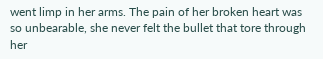went limp in her arms. The pain of her broken heart was so unbearable, she never felt the bullet that tore through her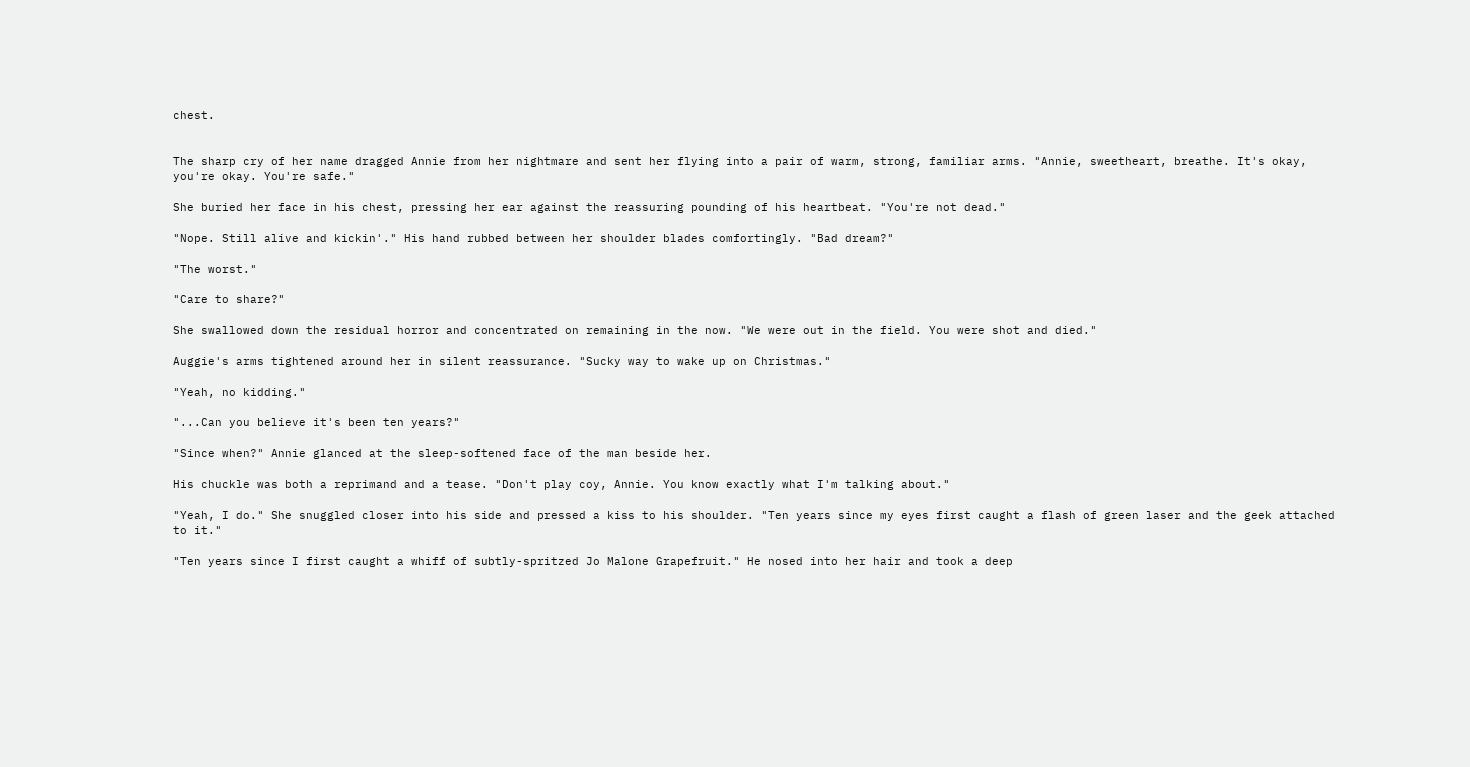chest.


The sharp cry of her name dragged Annie from her nightmare and sent her flying into a pair of warm, strong, familiar arms. "Annie, sweetheart, breathe. It's okay, you're okay. You're safe."

She buried her face in his chest, pressing her ear against the reassuring pounding of his heartbeat. "You're not dead."

"Nope. Still alive and kickin'." His hand rubbed between her shoulder blades comfortingly. "Bad dream?"

"The worst."

"Care to share?"

She swallowed down the residual horror and concentrated on remaining in the now. "We were out in the field. You were shot and died."

Auggie's arms tightened around her in silent reassurance. "Sucky way to wake up on Christmas."

"Yeah, no kidding."

"...Can you believe it's been ten years?"

"Since when?" Annie glanced at the sleep-softened face of the man beside her.

His chuckle was both a reprimand and a tease. "Don't play coy, Annie. You know exactly what I'm talking about."

"Yeah, I do." She snuggled closer into his side and pressed a kiss to his shoulder. "Ten years since my eyes first caught a flash of green laser and the geek attached to it."

"Ten years since I first caught a whiff of subtly-spritzed Jo Malone Grapefruit." He nosed into her hair and took a deep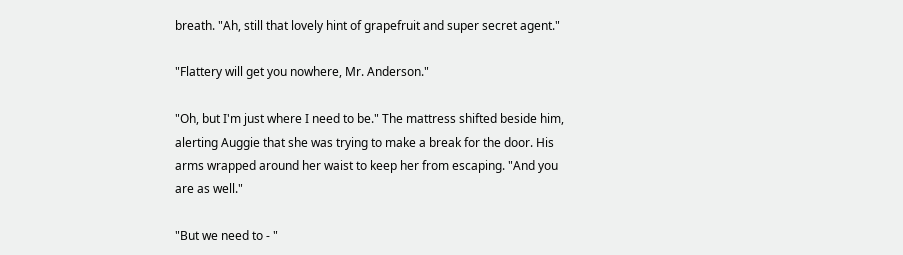breath. "Ah, still that lovely hint of grapefruit and super secret agent."

"Flattery will get you nowhere, Mr. Anderson."

"Oh, but I'm just where I need to be." The mattress shifted beside him, alerting Auggie that she was trying to make a break for the door. His arms wrapped around her waist to keep her from escaping. "And you are as well."

"But we need to - "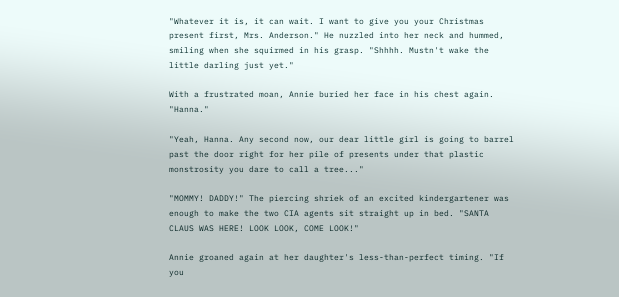"Whatever it is, it can wait. I want to give you your Christmas present first, Mrs. Anderson." He nuzzled into her neck and hummed, smiling when she squirmed in his grasp. "Shhhh. Mustn't wake the little darling just yet."

With a frustrated moan, Annie buried her face in his chest again. "Hanna."

"Yeah, Hanna. Any second now, our dear little girl is going to barrel past the door right for her pile of presents under that plastic monstrosity you dare to call a tree..."

"MOMMY! DADDY!" The piercing shriek of an excited kindergartener was enough to make the two CIA agents sit straight up in bed. "SANTA CLAUS WAS HERE! LOOK LOOK, COME LOOK!"

Annie groaned again at her daughter's less-than-perfect timing. "If you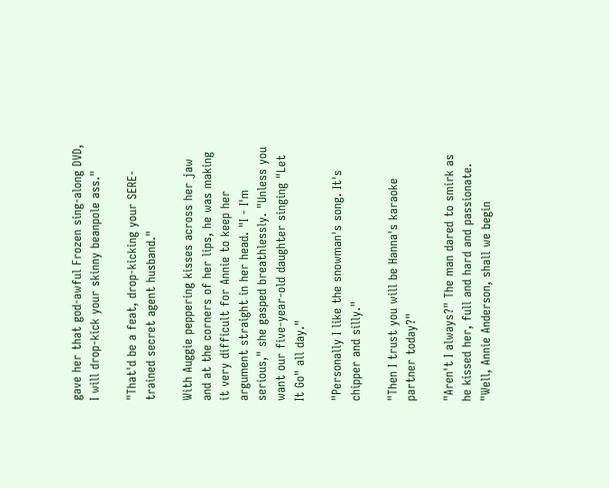gave her that god-awful Frozen sing-along DVD, I will drop-kick your skinny beanpole ass."

"That'd be a feat, drop-kicking your SERE-trained secret agent husband."

With Auggie peppering kisses across her jaw and at the corners of her lips, he was making it very difficult for Annie to keep her argument straight in her head. "I - I'm serious," she gasped breathlessly. "Unless you want our five-year-old daughter singing "Let It Go" all day."

"Personally I like the snowman's song. It's chipper and silly."

"Then I trust you will be Hanna's karaoke partner today?"

"Aren't I always?" The man dared to smirk as he kissed her, full and hard and passionate. "Well, Annie Anderson, shall we begin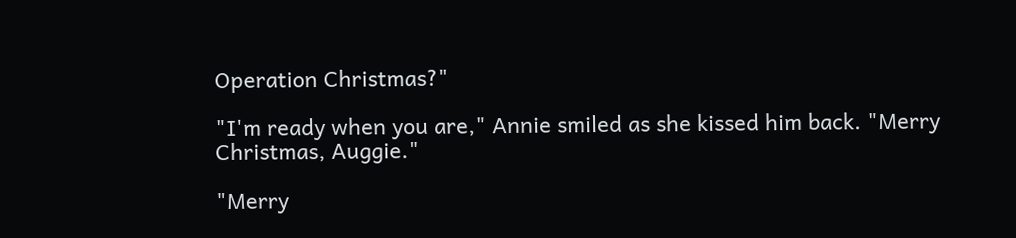Operation Christmas?"

"I'm ready when you are," Annie smiled as she kissed him back. "Merry Christmas, Auggie."

"Merry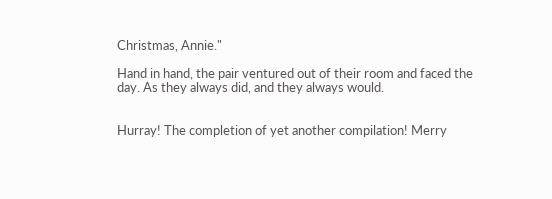Christmas, Annie."

Hand in hand, the pair ventured out of their room and faced the day. As they always did, and they always would.


Hurray! The completion of yet another compilation! Merry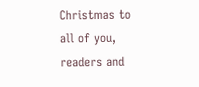Christmas to all of you, readers and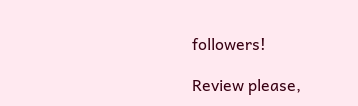followers!

Review please,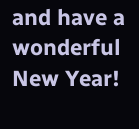and have a wonderful New Year!